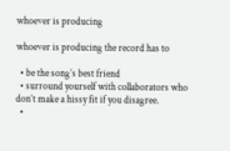whoever is producing

whoever is producing the record has to

  • be the song’s best friend
  • surround yourself with collaborators who don’t make a hissy fit if you disagree.
  •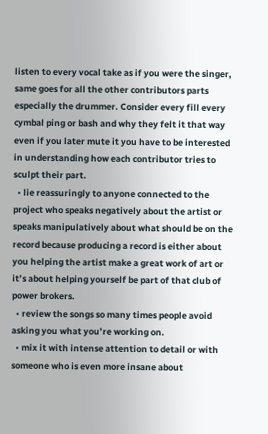listen to every vocal take as if you were the singer, same goes for all the other contributors parts especially the drummer. Consider every fill every cymbal ping or bash and why they felt it that way even if you later mute it you have to be interested in understanding how each contributor tries to sculpt their part.
  • lie reassuringly to anyone connected to the project who speaks negatively about the artist or speaks manipulatively about what should be on the record because producing a record is either about you helping the artist make a great work of art or it’s about helping yourself be part of that club of power brokers.
  • review the songs so many times people avoid asking you what you’re working on.
  • mix it with intense attention to detail or with someone who is even more insane about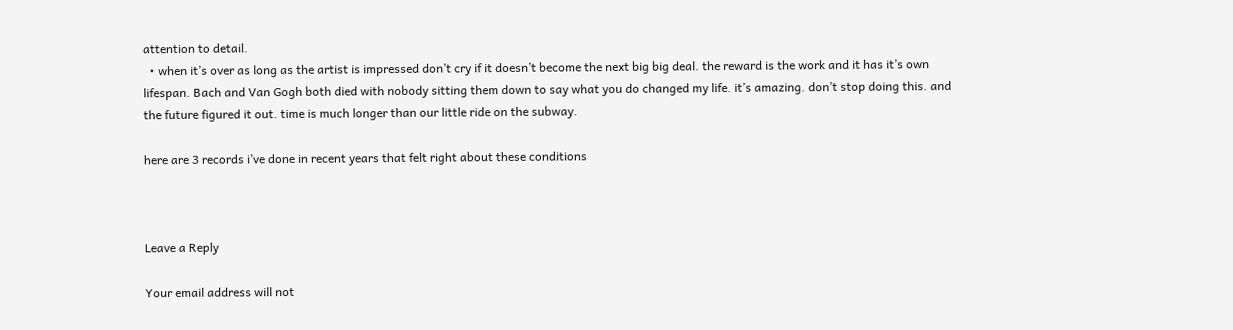attention to detail.
  • when it’s over as long as the artist is impressed don’t cry if it doesn’t become the next big big deal. the reward is the work and it has it’s own lifespan. Bach and Van Gogh both died with nobody sitting them down to say what you do changed my life. it’s amazing. don’t stop doing this. and the future figured it out. time is much longer than our little ride on the subway.

here are 3 records i’ve done in recent years that felt right about these conditions



Leave a Reply

Your email address will not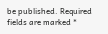be published. Required fields are marked *